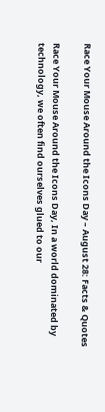Race Your Mouse Around the Icons Day – August 28: Facts & Quotes

Race Your Mouse Around the Icons Day, In a world dominated by technology, we often find ourselves glued to our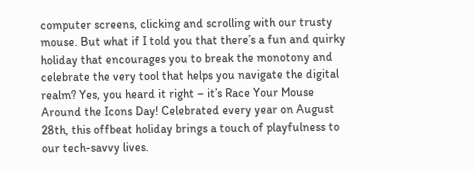computer screens, clicking and scrolling with our trusty mouse. But what if I told you that there’s a fun and quirky holiday that encourages you to break the monotony and celebrate the very tool that helps you navigate the digital realm? Yes, you heard it right – it’s Race Your Mouse Around the Icons Day! Celebrated every year on August 28th, this offbeat holiday brings a touch of playfulness to our tech-savvy lives.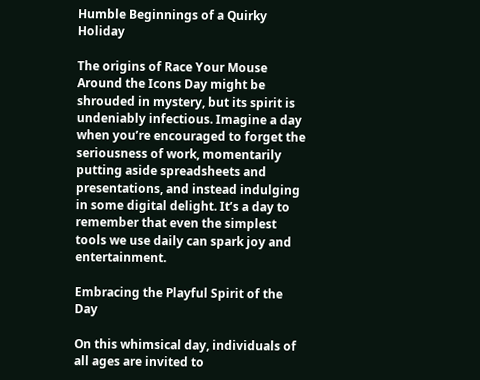Humble Beginnings of a Quirky Holiday

The origins of Race Your Mouse Around the Icons Day might be shrouded in mystery, but its spirit is undeniably infectious. Imagine a day when you’re encouraged to forget the seriousness of work, momentarily putting aside spreadsheets and presentations, and instead indulging in some digital delight. It’s a day to remember that even the simplest tools we use daily can spark joy and entertainment.

Embracing the Playful Spirit of the Day

On this whimsical day, individuals of all ages are invited to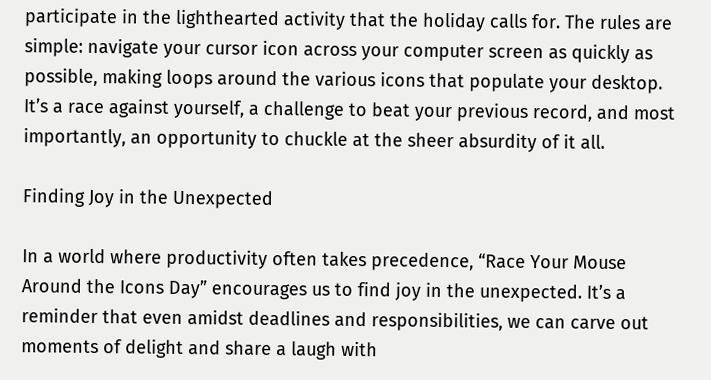participate in the lighthearted activity that the holiday calls for. The rules are simple: navigate your cursor icon across your computer screen as quickly as possible, making loops around the various icons that populate your desktop. It’s a race against yourself, a challenge to beat your previous record, and most importantly, an opportunity to chuckle at the sheer absurdity of it all.

Finding Joy in the Unexpected

In a world where productivity often takes precedence, “Race Your Mouse Around the Icons Day” encourages us to find joy in the unexpected. It’s a reminder that even amidst deadlines and responsibilities, we can carve out moments of delight and share a laugh with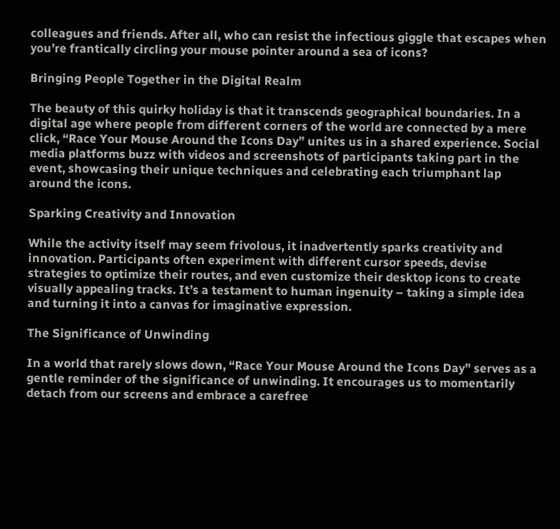colleagues and friends. After all, who can resist the infectious giggle that escapes when you’re frantically circling your mouse pointer around a sea of icons?

Bringing People Together in the Digital Realm

The beauty of this quirky holiday is that it transcends geographical boundaries. In a digital age where people from different corners of the world are connected by a mere click, “Race Your Mouse Around the Icons Day” unites us in a shared experience. Social media platforms buzz with videos and screenshots of participants taking part in the event, showcasing their unique techniques and celebrating each triumphant lap around the icons.

Sparking Creativity and Innovation

While the activity itself may seem frivolous, it inadvertently sparks creativity and innovation. Participants often experiment with different cursor speeds, devise strategies to optimize their routes, and even customize their desktop icons to create visually appealing tracks. It’s a testament to human ingenuity – taking a simple idea and turning it into a canvas for imaginative expression.

The Significance of Unwinding

In a world that rarely slows down, “Race Your Mouse Around the Icons Day” serves as a gentle reminder of the significance of unwinding. It encourages us to momentarily detach from our screens and embrace a carefree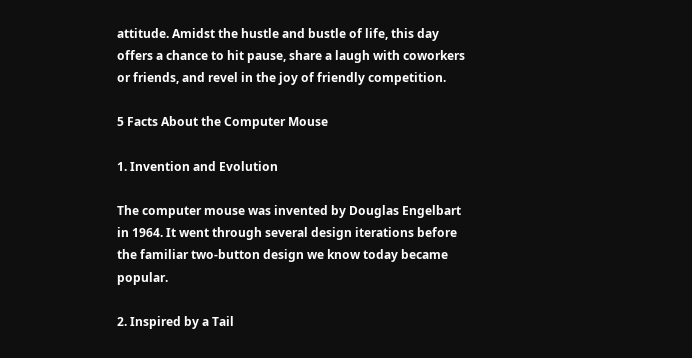attitude. Amidst the hustle and bustle of life, this day offers a chance to hit pause, share a laugh with coworkers or friends, and revel in the joy of friendly competition.

5 Facts About the Computer Mouse

1. Invention and Evolution

The computer mouse was invented by Douglas Engelbart in 1964. It went through several design iterations before the familiar two-button design we know today became popular.

2. Inspired by a Tail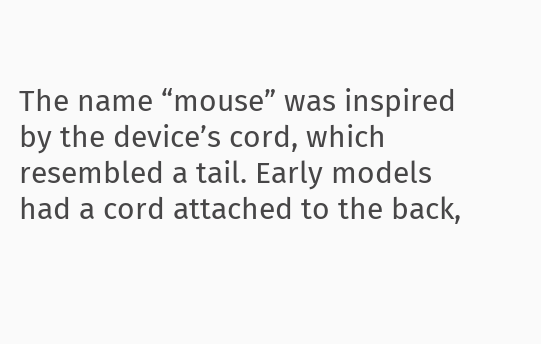The name “mouse” was inspired by the device’s cord, which resembled a tail. Early models had a cord attached to the back,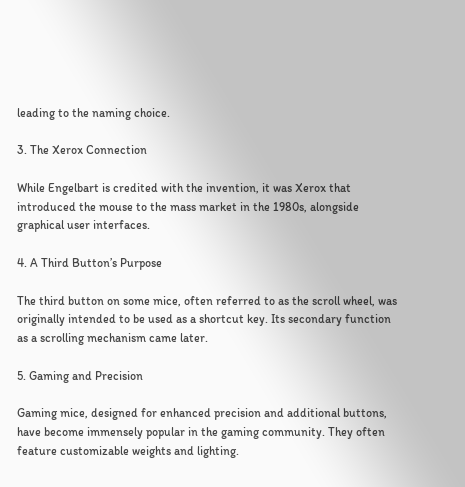leading to the naming choice.

3. The Xerox Connection

While Engelbart is credited with the invention, it was Xerox that introduced the mouse to the mass market in the 1980s, alongside graphical user interfaces.

4. A Third Button’s Purpose

The third button on some mice, often referred to as the scroll wheel, was originally intended to be used as a shortcut key. Its secondary function as a scrolling mechanism came later.

5. Gaming and Precision

Gaming mice, designed for enhanced precision and additional buttons, have become immensely popular in the gaming community. They often feature customizable weights and lighting.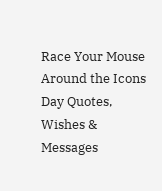Race Your Mouse Around the Icons Day Quotes, Wishes & Messages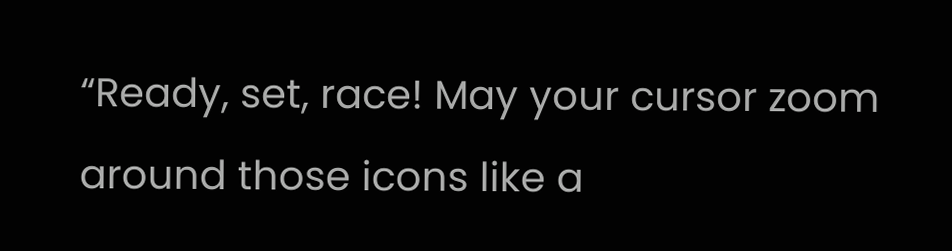“Ready, set, race! May your cursor zoom around those icons like a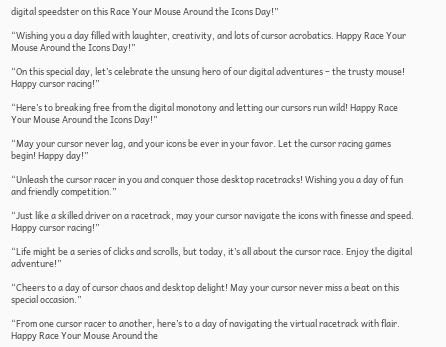digital speedster on this Race Your Mouse Around the Icons Day!”

“Wishing you a day filled with laughter, creativity, and lots of cursor acrobatics. Happy Race Your Mouse Around the Icons Day!”

“On this special day, let’s celebrate the unsung hero of our digital adventures – the trusty mouse! Happy cursor racing!”

“Here’s to breaking free from the digital monotony and letting our cursors run wild! Happy Race Your Mouse Around the Icons Day!”

“May your cursor never lag, and your icons be ever in your favor. Let the cursor racing games begin! Happy day!”

“Unleash the cursor racer in you and conquer those desktop racetracks! Wishing you a day of fun and friendly competition.”

“Just like a skilled driver on a racetrack, may your cursor navigate the icons with finesse and speed. Happy cursor racing!”

“Life might be a series of clicks and scrolls, but today, it’s all about the cursor race. Enjoy the digital adventure!”

“Cheers to a day of cursor chaos and desktop delight! May your cursor never miss a beat on this special occasion.”

“From one cursor racer to another, here’s to a day of navigating the virtual racetrack with flair. Happy Race Your Mouse Around the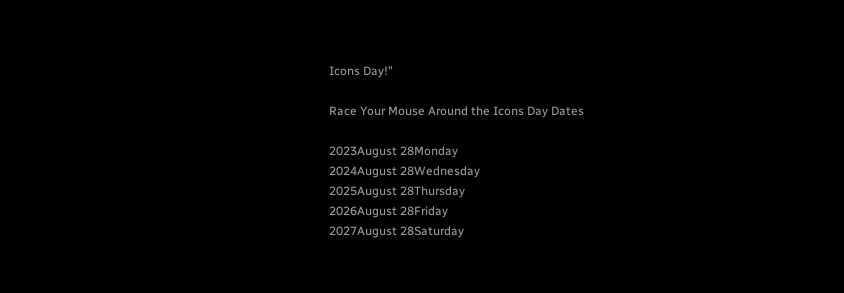Icons Day!”

Race Your Mouse Around the Icons Day Dates

2023August 28Monday
2024August 28Wednesday
2025August 28Thursday
2026August 28Friday
2027August 28Saturday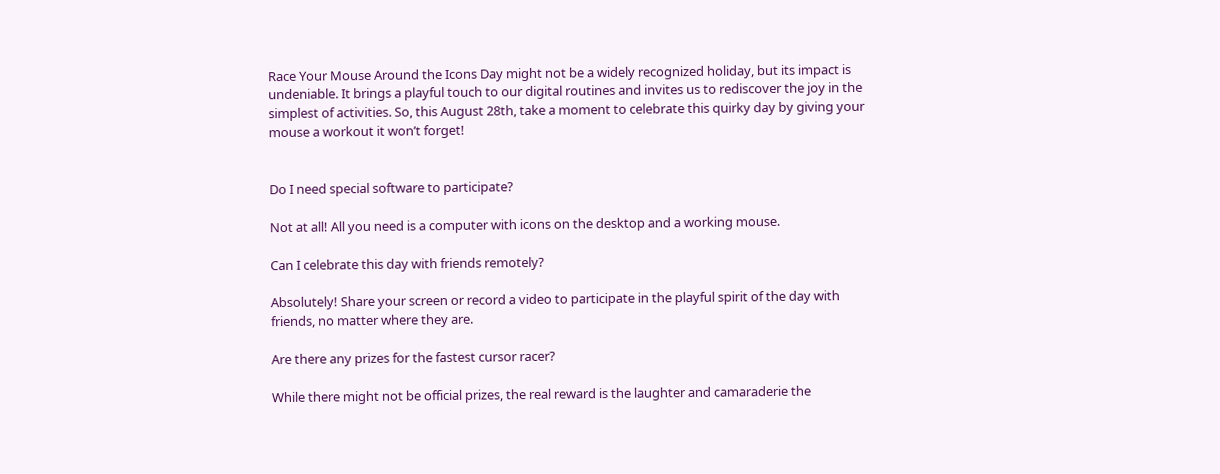Race Your Mouse Around the Icons Day might not be a widely recognized holiday, but its impact is undeniable. It brings a playful touch to our digital routines and invites us to rediscover the joy in the simplest of activities. So, this August 28th, take a moment to celebrate this quirky day by giving your mouse a workout it won’t forget!


Do I need special software to participate?

Not at all! All you need is a computer with icons on the desktop and a working mouse.

Can I celebrate this day with friends remotely?

Absolutely! Share your screen or record a video to participate in the playful spirit of the day with friends, no matter where they are.

Are there any prizes for the fastest cursor racer?

While there might not be official prizes, the real reward is the laughter and camaraderie the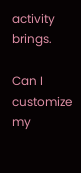activity brings.

Can I customize my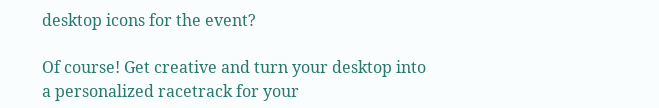desktop icons for the event?

Of course! Get creative and turn your desktop into a personalized racetrack for your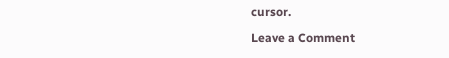cursor.

Leave a Comment